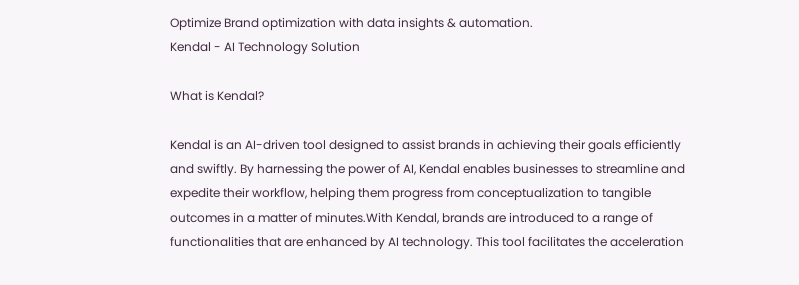Optimize Brand optimization with data insights & automation.
Kendal - AI Technology Solution

What is Kendal?

Kendal is an AI-driven tool designed to assist brands in achieving their goals efficiently and swiftly. By harnessing the power of AI, Kendal enables businesses to streamline and expedite their workflow, helping them progress from conceptualization to tangible outcomes in a matter of minutes.With Kendal, brands are introduced to a range of functionalities that are enhanced by AI technology. This tool facilitates the acceleration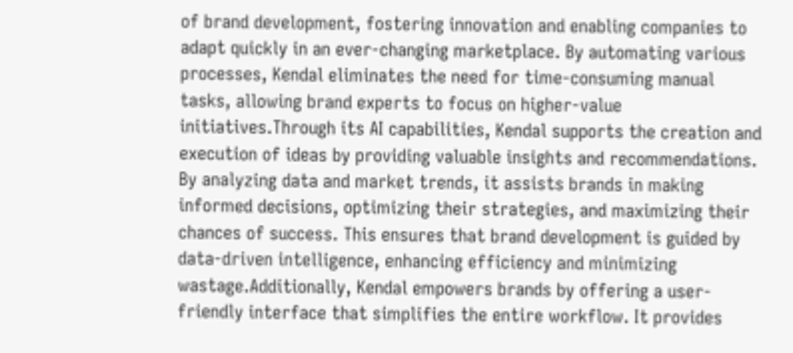of brand development, fostering innovation and enabling companies to adapt quickly in an ever-changing marketplace. By automating various processes, Kendal eliminates the need for time-consuming manual tasks, allowing brand experts to focus on higher-value initiatives.Through its AI capabilities, Kendal supports the creation and execution of ideas by providing valuable insights and recommendations. By analyzing data and market trends, it assists brands in making informed decisions, optimizing their strategies, and maximizing their chances of success. This ensures that brand development is guided by data-driven intelligence, enhancing efficiency and minimizing wastage.Additionally, Kendal empowers brands by offering a user-friendly interface that simplifies the entire workflow. It provides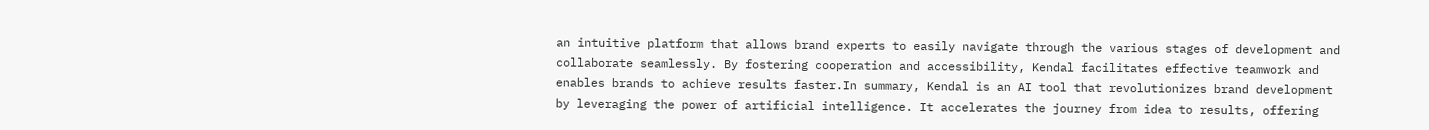an intuitive platform that allows brand experts to easily navigate through the various stages of development and collaborate seamlessly. By fostering cooperation and accessibility, Kendal facilitates effective teamwork and enables brands to achieve results faster.In summary, Kendal is an AI tool that revolutionizes brand development by leveraging the power of artificial intelligence. It accelerates the journey from idea to results, offering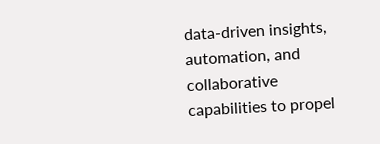data-driven insights, automation, and collaborative capabilities to propel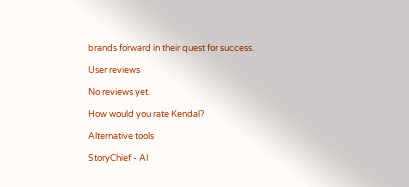brands forward in their quest for success.

User reviews

No reviews yet.

How would you rate Kendal?

Alternative tools

StoryChief - AI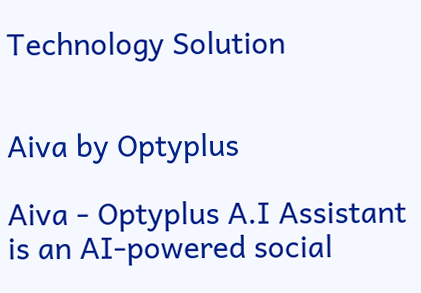Technology Solution


Aiva by Optyplus

Aiva - Optyplus A.I Assistant is an AI-powered social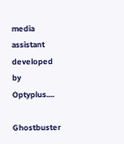media assistant developed by Optyplus....

Ghostbuster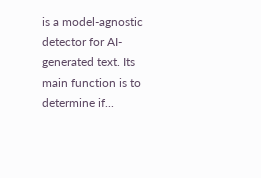is a model-agnostic detector for AI-generated text. Its main function is to determine if...